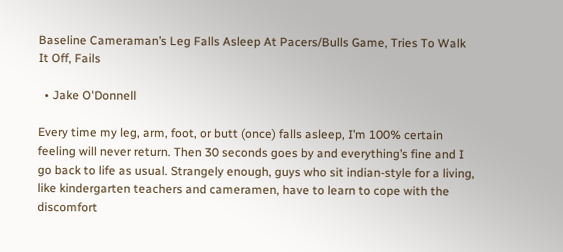Baseline Cameraman’s Leg Falls Asleep At Pacers/Bulls Game, Tries To Walk It Off, Fails

  • Jake O'Donnell

Every time my leg, arm, foot, or butt (once) falls asleep, I’m 100% certain feeling will never return. Then 30 seconds goes by and everything’s fine and I go back to life as usual. Strangely enough, guys who sit indian-style for a living, like kindergarten teachers and cameramen, have to learn to cope with the discomfort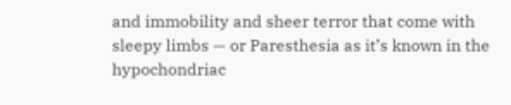and immobility and sheer terror that come with sleepy limbs — or Paresthesia as it’s known in the hypochondriac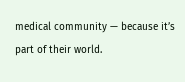medical community — because it’s part of their world.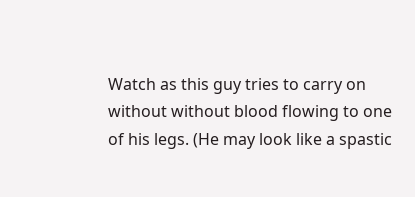Watch as this guy tries to carry on without without blood flowing to one of his legs. (He may look like a spastic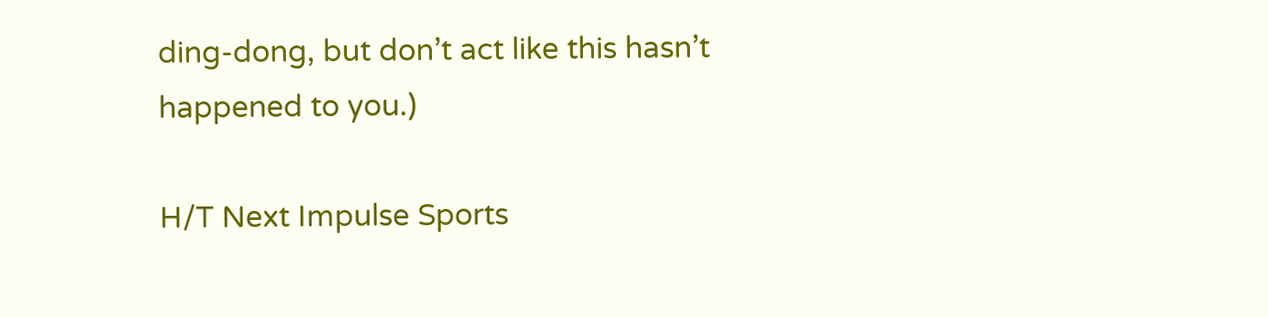ding-dong, but don’t act like this hasn’t happened to you.)

H/T Next Impulse Sports